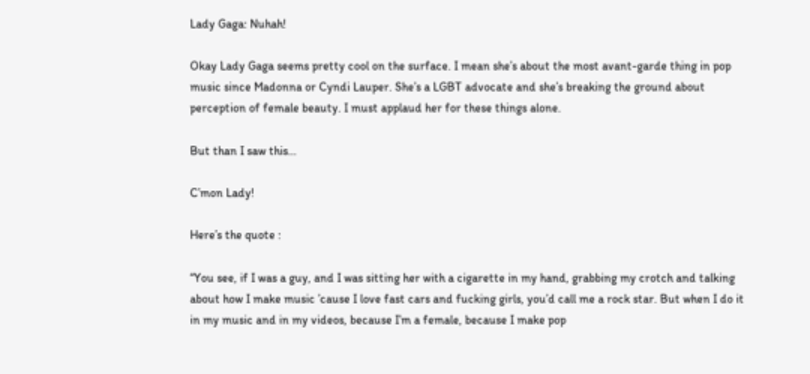Lady Gaga: Nuhah!

Okay Lady Gaga seems pretty cool on the surface. I mean she’s about the most avant-garde thing in pop music since Madonna or Cyndi Lauper. She’s a LGBT advocate and she’s breaking the ground about perception of female beauty. I must applaud her for these things alone.

But than I saw this…

C’mon Lady!

Here’s the quote :

“You see, if I was a guy, and I was sitting her with a cigarette in my hand, grabbing my crotch and talking about how I make music ’cause I love fast cars and fucking girls, you’d call me a rock star. But when I do it in my music and in my videos, because I’m a female, because I make pop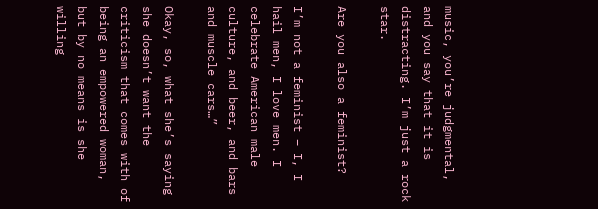music, you’re judgmental, and you say that it is distracting. I’m just a rock star.

Are you also a feminist?

I’m not a feminist – I, I hail men, I love men. I celebrate American male culture, and beer, and bars and muscle cars…”

Okay, so, what she’s saying she doesn’t want the criticism that comes with of being an empowered woman, but by no means is she willing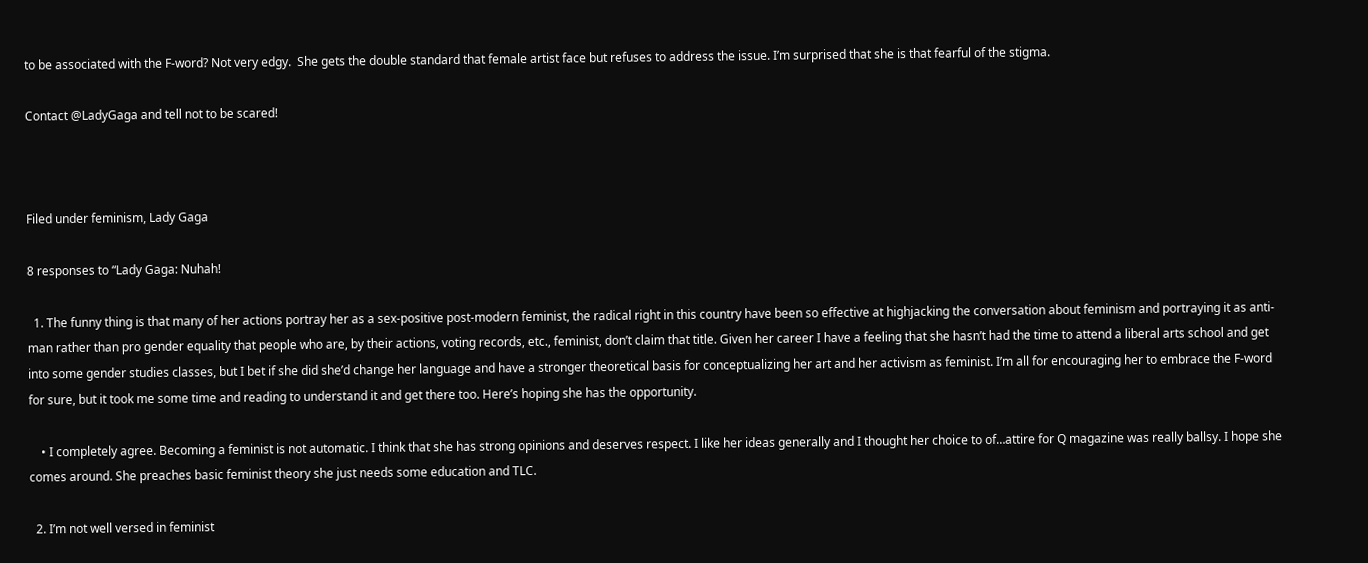to be associated with the F-word? Not very edgy.  She gets the double standard that female artist face but refuses to address the issue. I’m surprised that she is that fearful of the stigma.

Contact @LadyGaga and tell not to be scared!



Filed under feminism, Lady Gaga

8 responses to “Lady Gaga: Nuhah!

  1. The funny thing is that many of her actions portray her as a sex-positive post-modern feminist, the radical right in this country have been so effective at highjacking the conversation about feminism and portraying it as anti-man rather than pro gender equality that people who are, by their actions, voting records, etc., feminist, don’t claim that title. Given her career I have a feeling that she hasn’t had the time to attend a liberal arts school and get into some gender studies classes, but I bet if she did she’d change her language and have a stronger theoretical basis for conceptualizing her art and her activism as feminist. I’m all for encouraging her to embrace the F-word for sure, but it took me some time and reading to understand it and get there too. Here’s hoping she has the opportunity.

    • I completely agree. Becoming a feminist is not automatic. I think that she has strong opinions and deserves respect. I like her ideas generally and I thought her choice to of…attire for Q magazine was really ballsy. I hope she comes around. She preaches basic feminist theory she just needs some education and TLC.

  2. I’m not well versed in feminist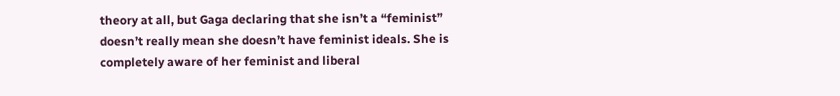theory at all, but Gaga declaring that she isn’t a “feminist” doesn’t really mean she doesn’t have feminist ideals. She is completely aware of her feminist and liberal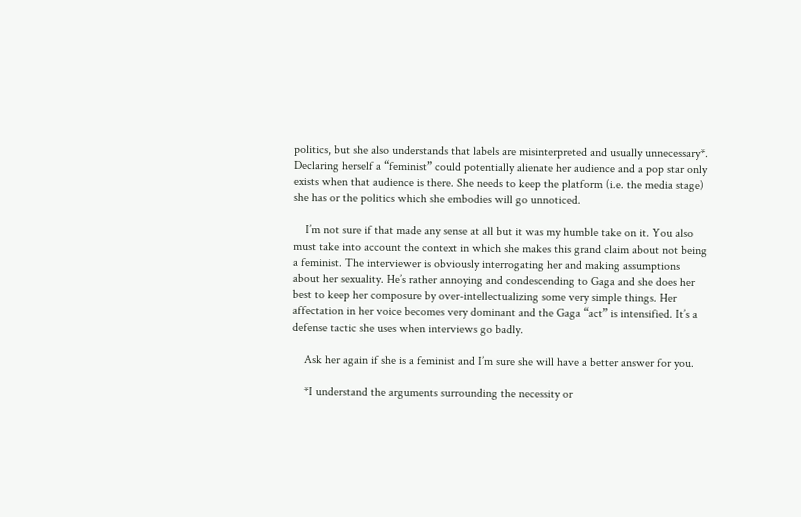politics, but she also understands that labels are misinterpreted and usually unnecessary*. Declaring herself a “feminist” could potentially alienate her audience and a pop star only exists when that audience is there. She needs to keep the platform (i.e. the media stage) she has or the politics which she embodies will go unnoticed.

    I’m not sure if that made any sense at all but it was my humble take on it. You also must take into account the context in which she makes this grand claim about not being a feminist. The interviewer is obviously interrogating her and making assumptions about her sexuality. He’s rather annoying and condescending to Gaga and she does her best to keep her composure by over-intellectualizing some very simple things. Her affectation in her voice becomes very dominant and the Gaga “act” is intensified. It’s a defense tactic she uses when interviews go badly.

    Ask her again if she is a feminist and I’m sure she will have a better answer for you.

    *I understand the arguments surrounding the necessity or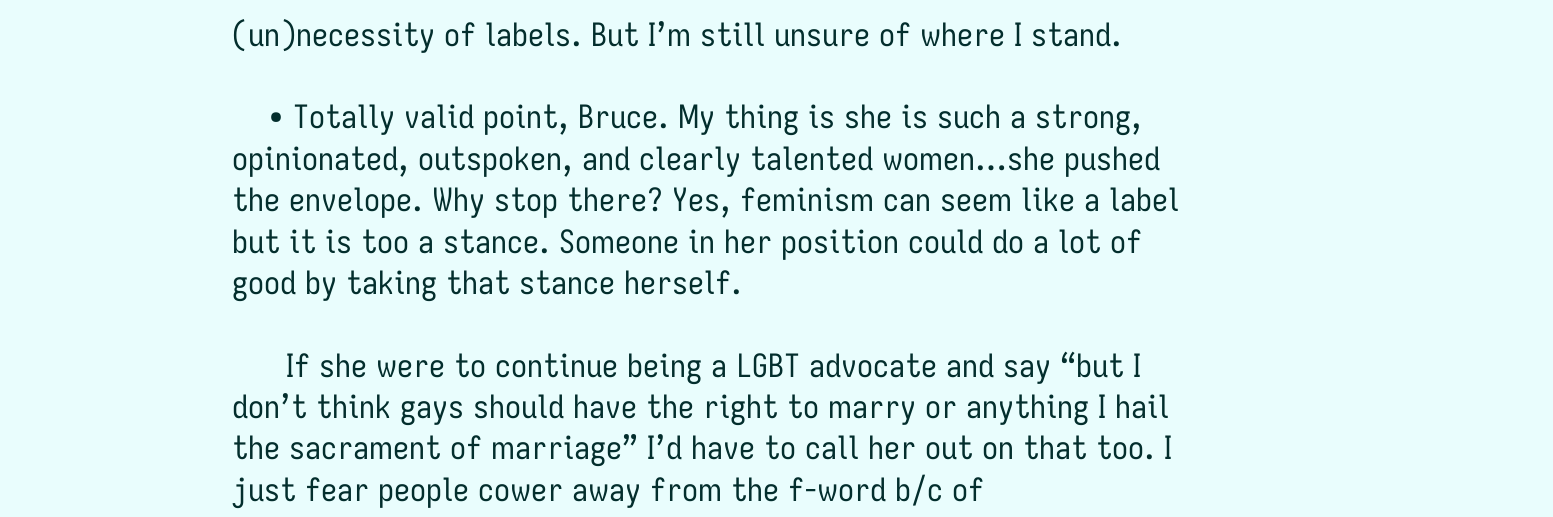(un)necessity of labels. But I’m still unsure of where I stand.

    • Totally valid point, Bruce. My thing is she is such a strong, opinionated, outspoken, and clearly talented women…she pushed the envelope. Why stop there? Yes, feminism can seem like a label but it is too a stance. Someone in her position could do a lot of good by taking that stance herself.

      If she were to continue being a LGBT advocate and say “but I don’t think gays should have the right to marry or anything I hail the sacrament of marriage” I’d have to call her out on that too. I just fear people cower away from the f-word b/c of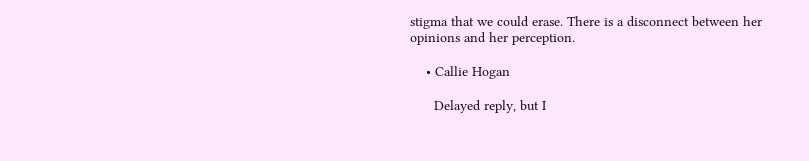stigma that we could erase. There is a disconnect between her opinions and her perception.

    • Callie Hogan

      Delayed reply, but I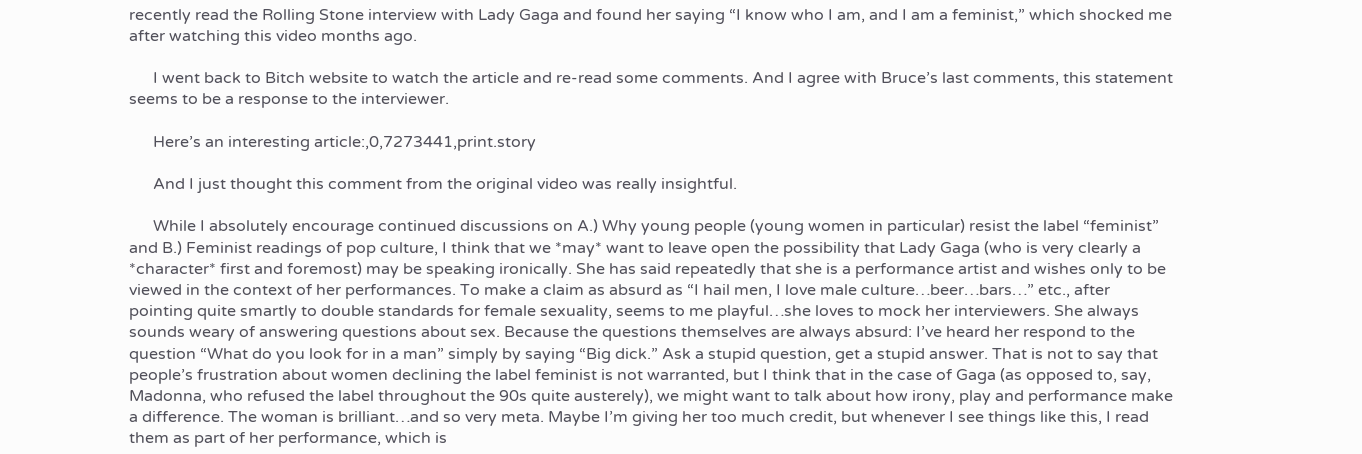recently read the Rolling Stone interview with Lady Gaga and found her saying “I know who I am, and I am a feminist,” which shocked me after watching this video months ago.

      I went back to Bitch website to watch the article and re-read some comments. And I agree with Bruce’s last comments, this statement seems to be a response to the interviewer.

      Here’s an interesting article:,0,7273441,print.story

      And I just thought this comment from the original video was really insightful.

      While I absolutely encourage continued discussions on A.) Why young people (young women in particular) resist the label “feminist” and B.) Feminist readings of pop culture, I think that we *may* want to leave open the possibility that Lady Gaga (who is very clearly a *character* first and foremost) may be speaking ironically. She has said repeatedly that she is a performance artist and wishes only to be viewed in the context of her performances. To make a claim as absurd as “I hail men, I love male culture…beer…bars…” etc., after pointing quite smartly to double standards for female sexuality, seems to me playful…she loves to mock her interviewers. She always sounds weary of answering questions about sex. Because the questions themselves are always absurd: I’ve heard her respond to the question “What do you look for in a man” simply by saying “Big dick.” Ask a stupid question, get a stupid answer. That is not to say that people’s frustration about women declining the label feminist is not warranted, but I think that in the case of Gaga (as opposed to, say, Madonna, who refused the label throughout the 90s quite austerely), we might want to talk about how irony, play and performance make a difference. The woman is brilliant…and so very meta. Maybe I’m giving her too much credit, but whenever I see things like this, I read them as part of her performance, which is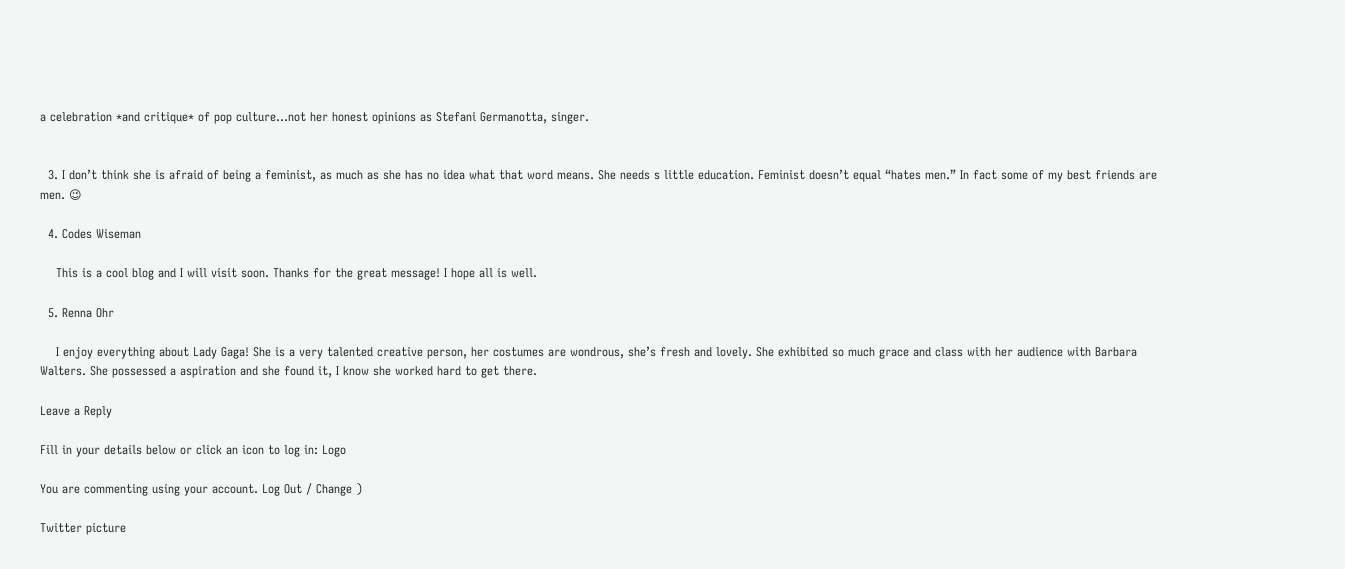a celebration *and critique* of pop culture…not her honest opinions as Stefani Germanotta, singer.


  3. I don’t think she is afraid of being a feminist, as much as she has no idea what that word means. She needs s little education. Feminist doesn’t equal “hates men.” In fact some of my best friends are men. 😉

  4. Codes Wiseman

    This is a cool blog and I will visit soon. Thanks for the great message! I hope all is well.

  5. Renna Ohr

    I enjoy everything about Lady Gaga! She is a very talented creative person, her costumes are wondrous, she’s fresh and lovely. She exhibited so much grace and class with her audience with Barbara Walters. She possessed a aspiration and she found it, I know she worked hard to get there.

Leave a Reply

Fill in your details below or click an icon to log in: Logo

You are commenting using your account. Log Out / Change )

Twitter picture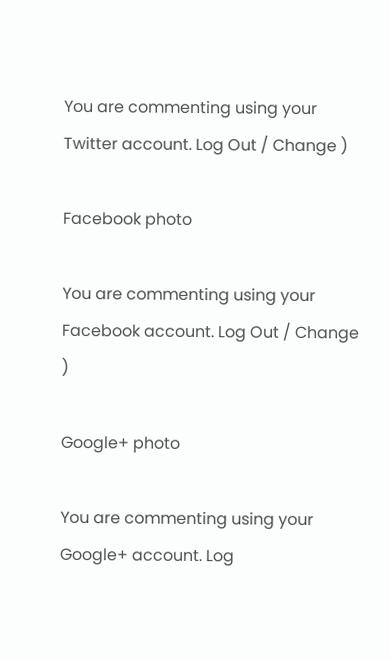You are commenting using your Twitter account. Log Out / Change )

Facebook photo

You are commenting using your Facebook account. Log Out / Change )

Google+ photo

You are commenting using your Google+ account. Log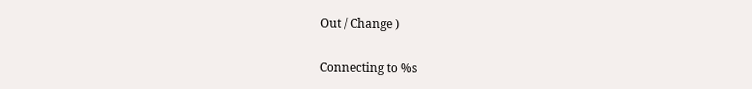Out / Change )

Connecting to %s